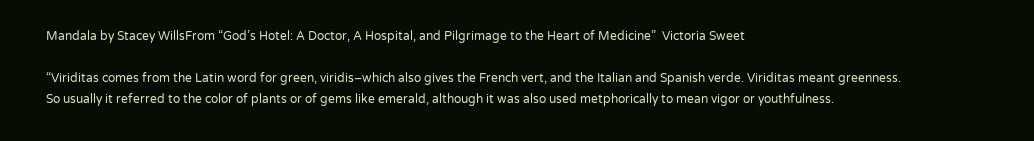Mandala by Stacey WillsFrom “God’s Hotel: A Doctor, A Hospital, and Pilgrimage to the Heart of Medicine”  Victoria Sweet

“Viriditas comes from the Latin word for green, viridis–which also gives the French vert, and the Italian and Spanish verde. Viriditas meant greenness. So usually it referred to the color of plants or of gems like emerald, although it was also used metphorically to mean vigor or youthfulness.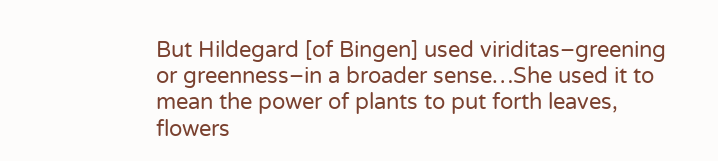But Hildegard [of Bingen] used viriditas–greening or greenness–in a broader sense…She used it to mean the power of plants to put forth leaves, flowers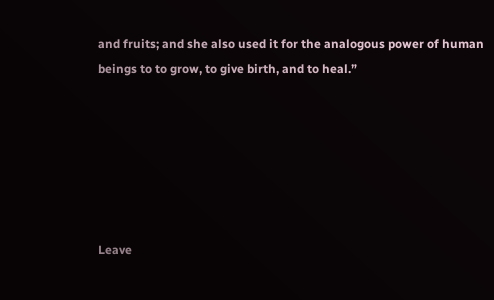and fruits; and she also used it for the analogous power of human beings to to grow, to give birth, and to heal.”






Leave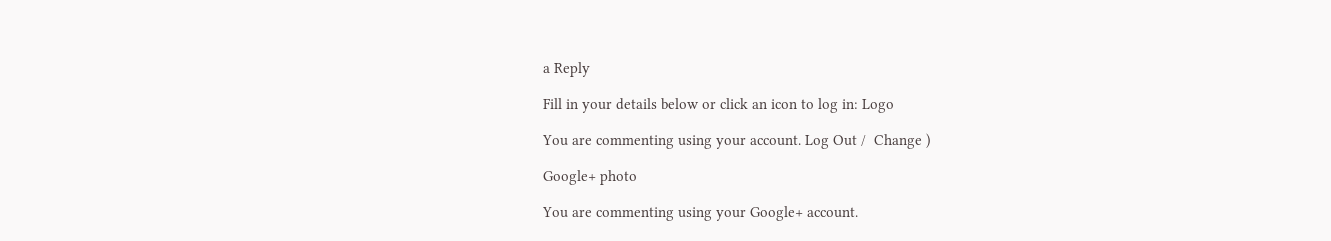a Reply

Fill in your details below or click an icon to log in: Logo

You are commenting using your account. Log Out /  Change )

Google+ photo

You are commenting using your Google+ account.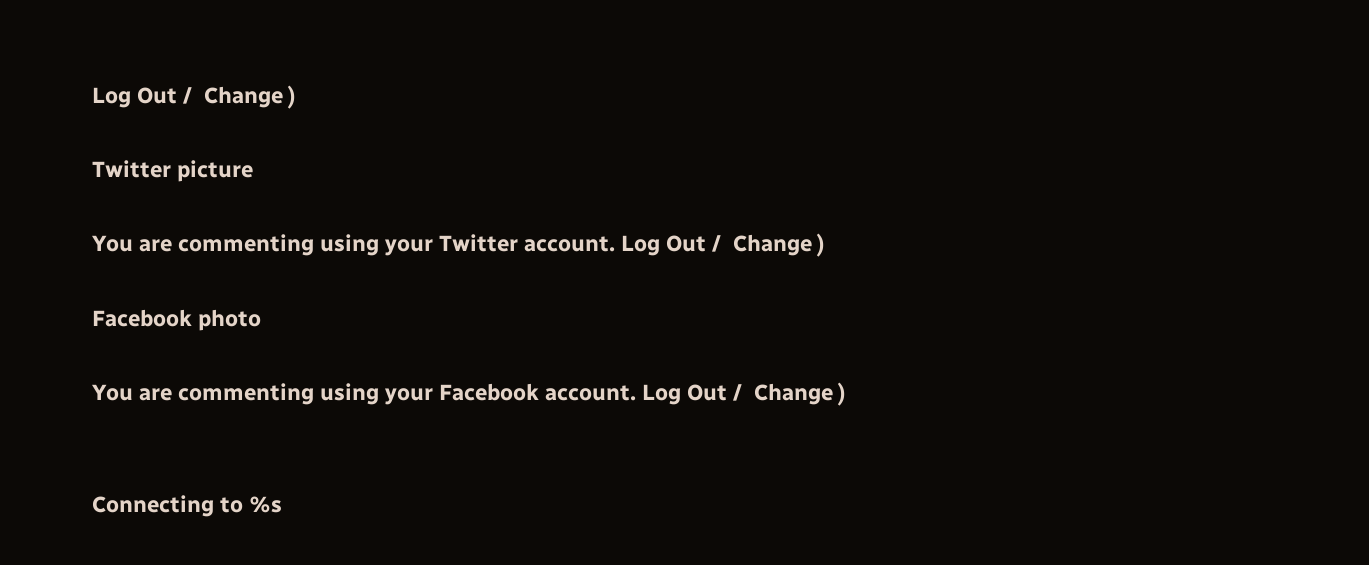Log Out /  Change )

Twitter picture

You are commenting using your Twitter account. Log Out /  Change )

Facebook photo

You are commenting using your Facebook account. Log Out /  Change )


Connecting to %s